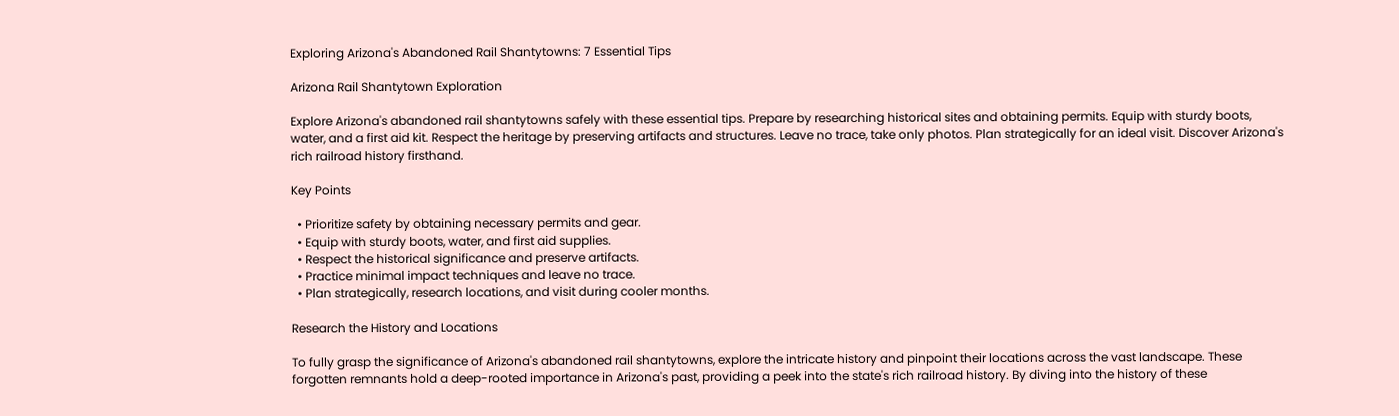Exploring Arizona's Abandoned Rail Shantytowns: 7 Essential Tips

Arizona Rail Shantytown Exploration

Explore Arizona's abandoned rail shantytowns safely with these essential tips. Prepare by researching historical sites and obtaining permits. Equip with sturdy boots, water, and a first aid kit. Respect the heritage by preserving artifacts and structures. Leave no trace, take only photos. Plan strategically for an ideal visit. Discover Arizona's rich railroad history firsthand.

Key Points

  • Prioritize safety by obtaining necessary permits and gear.
  • Equip with sturdy boots, water, and first aid supplies.
  • Respect the historical significance and preserve artifacts.
  • Practice minimal impact techniques and leave no trace.
  • Plan strategically, research locations, and visit during cooler months.

Research the History and Locations

To fully grasp the significance of Arizona's abandoned rail shantytowns, explore the intricate history and pinpoint their locations across the vast landscape. These forgotten remnants hold a deep-rooted importance in Arizona's past, providing a peek into the state's rich railroad history. By diving into the history of these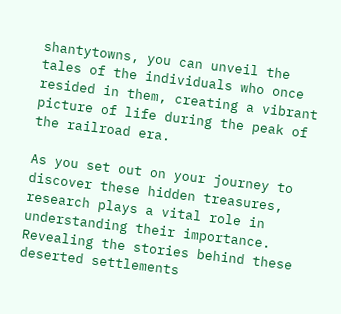shantytowns, you can unveil the tales of the individuals who once resided in them, creating a vibrant picture of life during the peak of the railroad era.

As you set out on your journey to discover these hidden treasures, research plays a vital role in understanding their importance. Revealing the stories behind these deserted settlements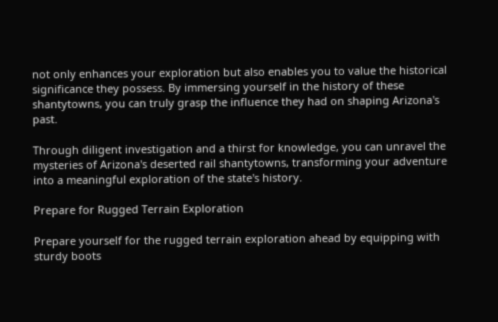not only enhances your exploration but also enables you to value the historical significance they possess. By immersing yourself in the history of these shantytowns, you can truly grasp the influence they had on shaping Arizona's past.

Through diligent investigation and a thirst for knowledge, you can unravel the mysteries of Arizona's deserted rail shantytowns, transforming your adventure into a meaningful exploration of the state's history.

Prepare for Rugged Terrain Exploration

Prepare yourself for the rugged terrain exploration ahead by equipping with sturdy boots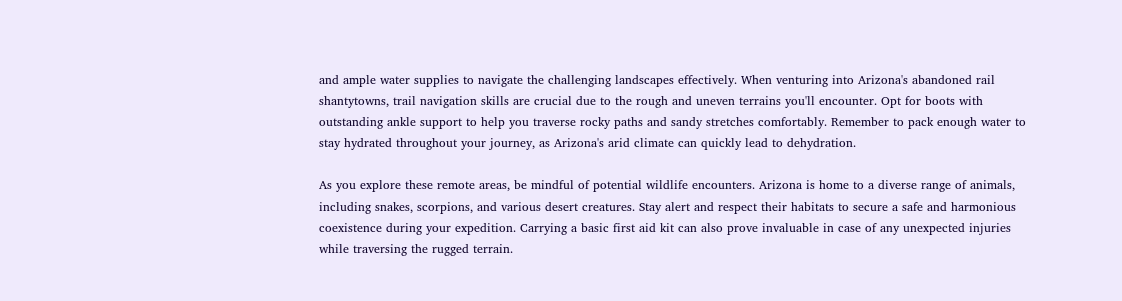and ample water supplies to navigate the challenging landscapes effectively. When venturing into Arizona's abandoned rail shantytowns, trail navigation skills are crucial due to the rough and uneven terrains you'll encounter. Opt for boots with outstanding ankle support to help you traverse rocky paths and sandy stretches comfortably. Remember to pack enough water to stay hydrated throughout your journey, as Arizona's arid climate can quickly lead to dehydration.

As you explore these remote areas, be mindful of potential wildlife encounters. Arizona is home to a diverse range of animals, including snakes, scorpions, and various desert creatures. Stay alert and respect their habitats to secure a safe and harmonious coexistence during your expedition. Carrying a basic first aid kit can also prove invaluable in case of any unexpected injuries while traversing the rugged terrain.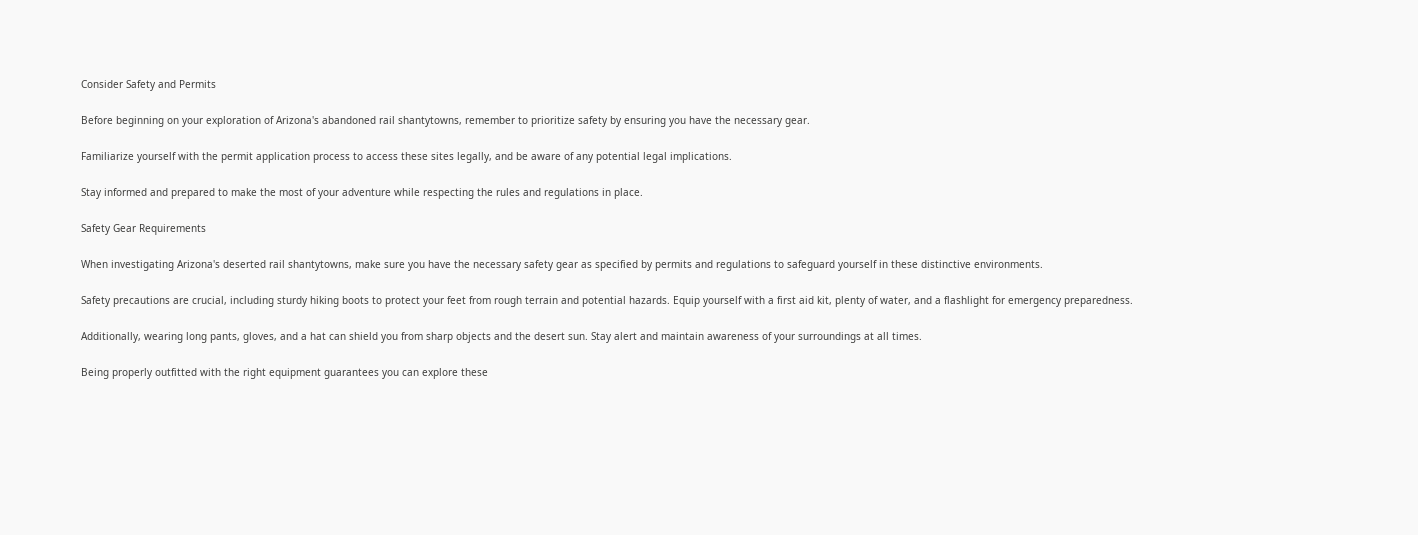Consider Safety and Permits

Before beginning on your exploration of Arizona's abandoned rail shantytowns, remember to prioritize safety by ensuring you have the necessary gear.

Familiarize yourself with the permit application process to access these sites legally, and be aware of any potential legal implications.

Stay informed and prepared to make the most of your adventure while respecting the rules and regulations in place.

Safety Gear Requirements

When investigating Arizona's deserted rail shantytowns, make sure you have the necessary safety gear as specified by permits and regulations to safeguard yourself in these distinctive environments.

Safety precautions are crucial, including sturdy hiking boots to protect your feet from rough terrain and potential hazards. Equip yourself with a first aid kit, plenty of water, and a flashlight for emergency preparedness.

Additionally, wearing long pants, gloves, and a hat can shield you from sharp objects and the desert sun. Stay alert and maintain awareness of your surroundings at all times.

Being properly outfitted with the right equipment guarantees you can explore these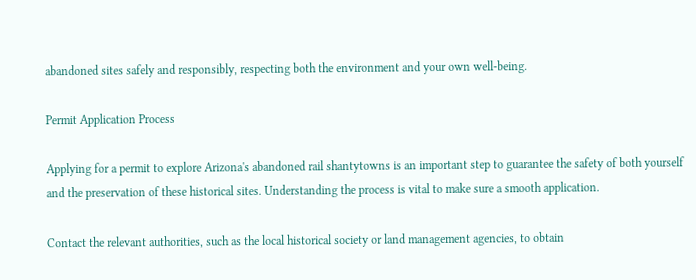abandoned sites safely and responsibly, respecting both the environment and your own well-being.

Permit Application Process

Applying for a permit to explore Arizona's abandoned rail shantytowns is an important step to guarantee the safety of both yourself and the preservation of these historical sites. Understanding the process is vital to make sure a smooth application.

Contact the relevant authorities, such as the local historical society or land management agencies, to obtain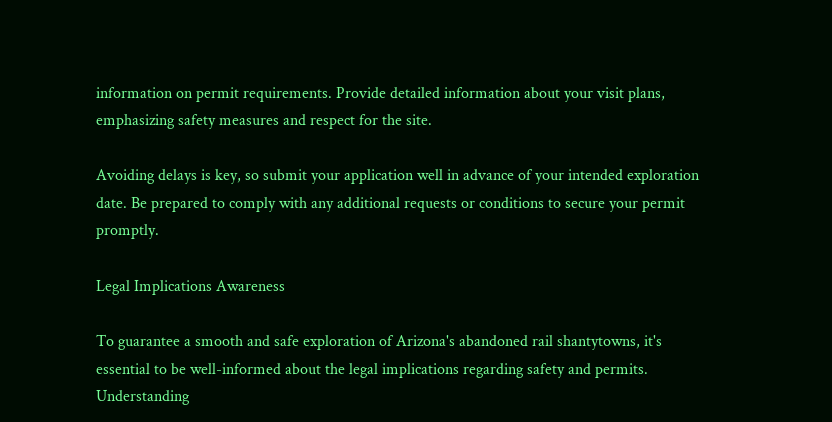information on permit requirements. Provide detailed information about your visit plans, emphasizing safety measures and respect for the site.

Avoiding delays is key, so submit your application well in advance of your intended exploration date. Be prepared to comply with any additional requests or conditions to secure your permit promptly.

Legal Implications Awareness

To guarantee a smooth and safe exploration of Arizona's abandoned rail shantytowns, it's essential to be well-informed about the legal implications regarding safety and permits. Understanding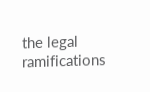the legal ramifications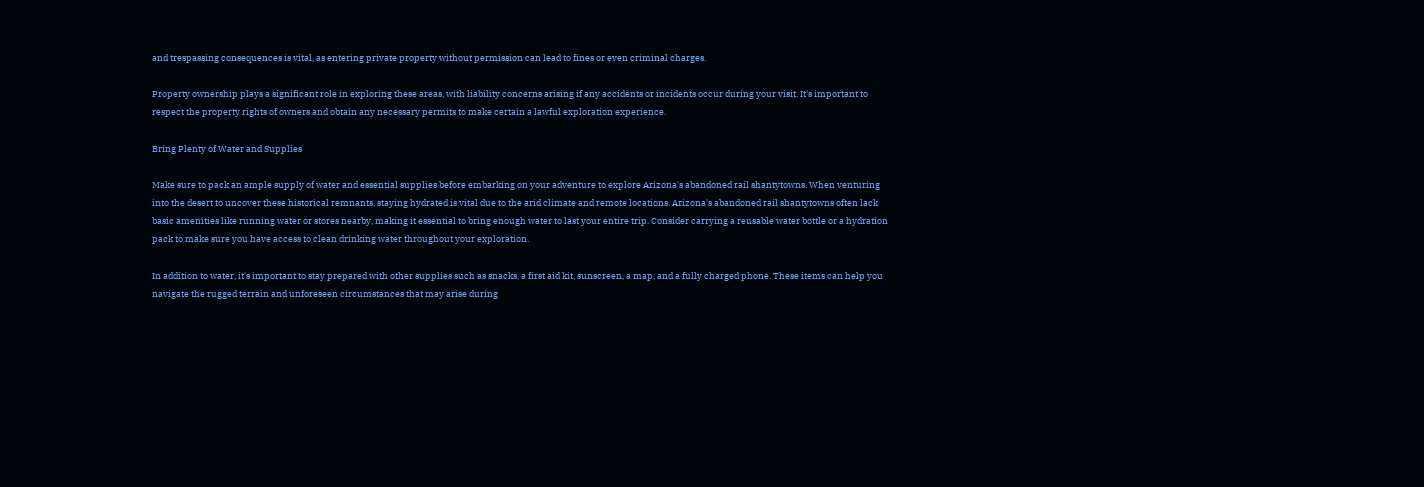and trespassing consequences is vital, as entering private property without permission can lead to fines or even criminal charges.

Property ownership plays a significant role in exploring these areas, with liability concerns arising if any accidents or incidents occur during your visit. It's important to respect the property rights of owners and obtain any necessary permits to make certain a lawful exploration experience.

Bring Plenty of Water and Supplies

Make sure to pack an ample supply of water and essential supplies before embarking on your adventure to explore Arizona's abandoned rail shantytowns. When venturing into the desert to uncover these historical remnants, staying hydrated is vital due to the arid climate and remote locations. Arizona's abandoned rail shantytowns often lack basic amenities like running water or stores nearby, making it essential to bring enough water to last your entire trip. Consider carrying a reusable water bottle or a hydration pack to make sure you have access to clean drinking water throughout your exploration.

In addition to water, it's important to stay prepared with other supplies such as snacks, a first aid kit, sunscreen, a map, and a fully charged phone. These items can help you navigate the rugged terrain and unforeseen circumstances that may arise during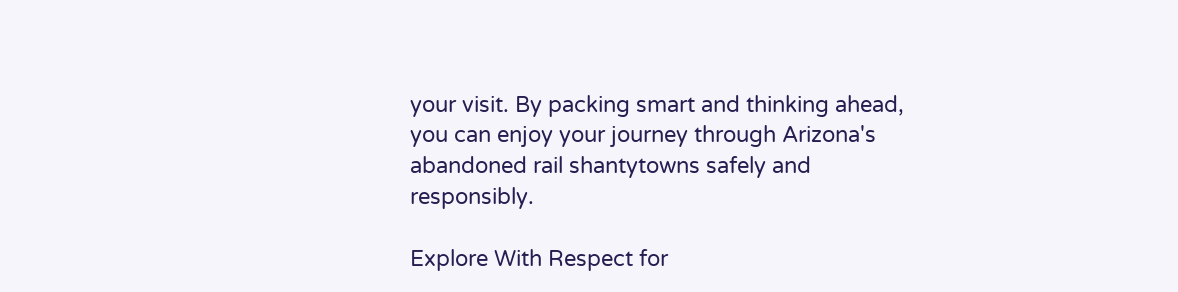your visit. By packing smart and thinking ahead, you can enjoy your journey through Arizona's abandoned rail shantytowns safely and responsibly.

Explore With Respect for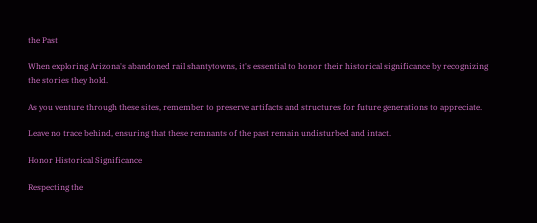the Past

When exploring Arizona's abandoned rail shantytowns, it's essential to honor their historical significance by recognizing the stories they hold.

As you venture through these sites, remember to preserve artifacts and structures for future generations to appreciate.

Leave no trace behind, ensuring that these remnants of the past remain undisturbed and intact.

Honor Historical Significance

Respecting the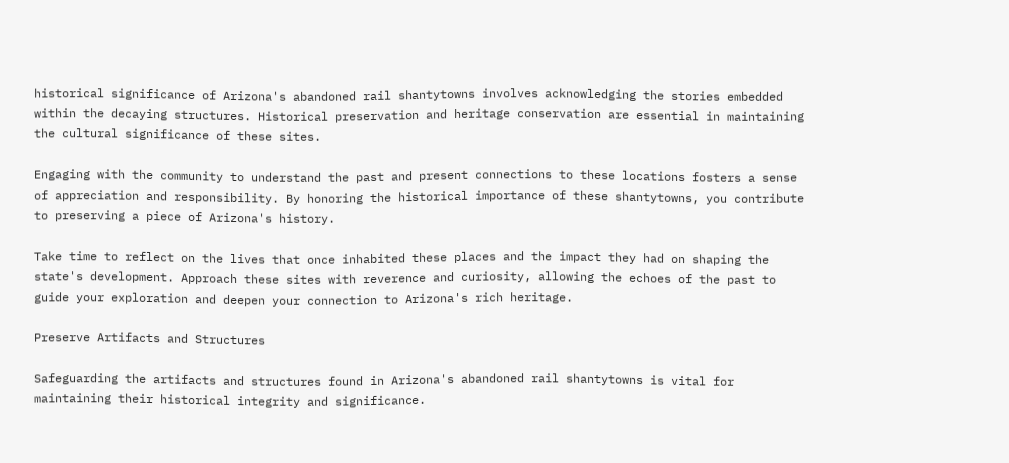historical significance of Arizona's abandoned rail shantytowns involves acknowledging the stories embedded within the decaying structures. Historical preservation and heritage conservation are essential in maintaining the cultural significance of these sites.

Engaging with the community to understand the past and present connections to these locations fosters a sense of appreciation and responsibility. By honoring the historical importance of these shantytowns, you contribute to preserving a piece of Arizona's history.

Take time to reflect on the lives that once inhabited these places and the impact they had on shaping the state's development. Approach these sites with reverence and curiosity, allowing the echoes of the past to guide your exploration and deepen your connection to Arizona's rich heritage.

Preserve Artifacts and Structures

Safeguarding the artifacts and structures found in Arizona's abandoned rail shantytowns is vital for maintaining their historical integrity and significance.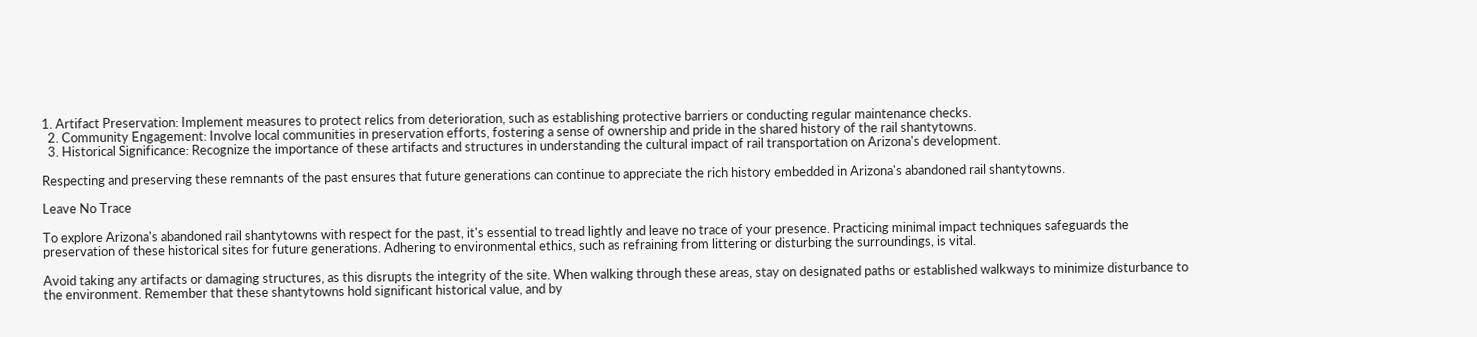1. Artifact Preservation: Implement measures to protect relics from deterioration, such as establishing protective barriers or conducting regular maintenance checks.
  2. Community Engagement: Involve local communities in preservation efforts, fostering a sense of ownership and pride in the shared history of the rail shantytowns.
  3. Historical Significance: Recognize the importance of these artifacts and structures in understanding the cultural impact of rail transportation on Arizona's development.

Respecting and preserving these remnants of the past ensures that future generations can continue to appreciate the rich history embedded in Arizona's abandoned rail shantytowns.

Leave No Trace

To explore Arizona's abandoned rail shantytowns with respect for the past, it's essential to tread lightly and leave no trace of your presence. Practicing minimal impact techniques safeguards the preservation of these historical sites for future generations. Adhering to environmental ethics, such as refraining from littering or disturbing the surroundings, is vital.

Avoid taking any artifacts or damaging structures, as this disrupts the integrity of the site. When walking through these areas, stay on designated paths or established walkways to minimize disturbance to the environment. Remember that these shantytowns hold significant historical value, and by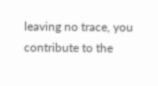leaving no trace, you contribute to the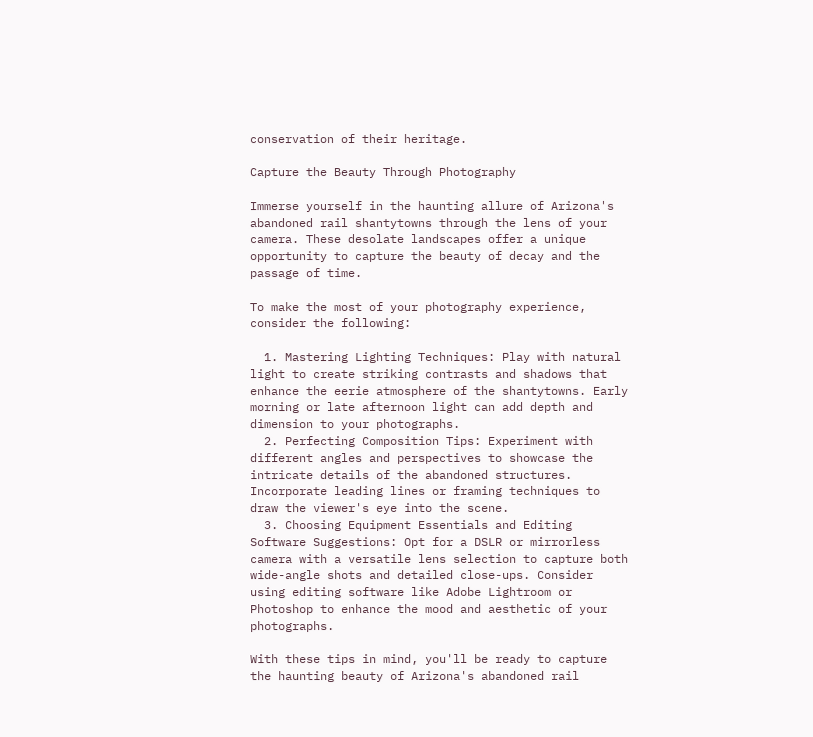conservation of their heritage.

Capture the Beauty Through Photography

Immerse yourself in the haunting allure of Arizona's abandoned rail shantytowns through the lens of your camera. These desolate landscapes offer a unique opportunity to capture the beauty of decay and the passage of time.

To make the most of your photography experience, consider the following:

  1. Mastering Lighting Techniques: Play with natural light to create striking contrasts and shadows that enhance the eerie atmosphere of the shantytowns. Early morning or late afternoon light can add depth and dimension to your photographs.
  2. Perfecting Composition Tips: Experiment with different angles and perspectives to showcase the intricate details of the abandoned structures. Incorporate leading lines or framing techniques to draw the viewer's eye into the scene.
  3. Choosing Equipment Essentials and Editing Software Suggestions: Opt for a DSLR or mirrorless camera with a versatile lens selection to capture both wide-angle shots and detailed close-ups. Consider using editing software like Adobe Lightroom or Photoshop to enhance the mood and aesthetic of your photographs.

With these tips in mind, you'll be ready to capture the haunting beauty of Arizona's abandoned rail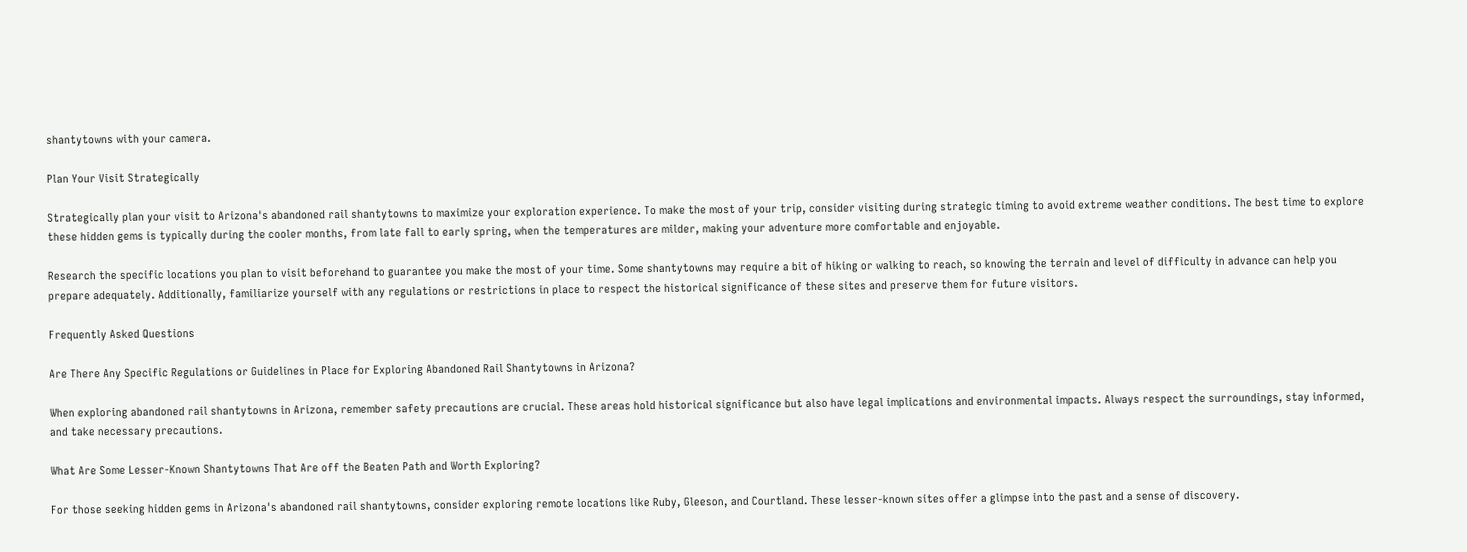shantytowns with your camera.

Plan Your Visit Strategically

Strategically plan your visit to Arizona's abandoned rail shantytowns to maximize your exploration experience. To make the most of your trip, consider visiting during strategic timing to avoid extreme weather conditions. The best time to explore these hidden gems is typically during the cooler months, from late fall to early spring, when the temperatures are milder, making your adventure more comfortable and enjoyable.

Research the specific locations you plan to visit beforehand to guarantee you make the most of your time. Some shantytowns may require a bit of hiking or walking to reach, so knowing the terrain and level of difficulty in advance can help you prepare adequately. Additionally, familiarize yourself with any regulations or restrictions in place to respect the historical significance of these sites and preserve them for future visitors.

Frequently Asked Questions

Are There Any Specific Regulations or Guidelines in Place for Exploring Abandoned Rail Shantytowns in Arizona?

When exploring abandoned rail shantytowns in Arizona, remember safety precautions are crucial. These areas hold historical significance but also have legal implications and environmental impacts. Always respect the surroundings, stay informed, and take necessary precautions.

What Are Some Lesser-Known Shantytowns That Are off the Beaten Path and Worth Exploring?

For those seeking hidden gems in Arizona's abandoned rail shantytowns, consider exploring remote locations like Ruby, Gleeson, and Courtland. These lesser-known sites offer a glimpse into the past and a sense of discovery.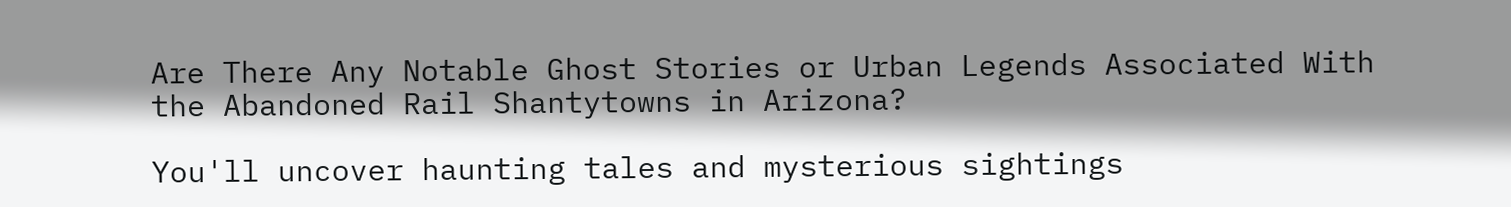Are There Any Notable Ghost Stories or Urban Legends Associated With the Abandoned Rail Shantytowns in Arizona?

You'll uncover haunting tales and mysterious sightings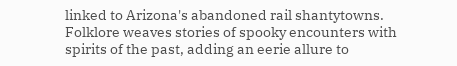linked to Arizona's abandoned rail shantytowns. Folklore weaves stories of spooky encounters with spirits of the past, adding an eerie allure to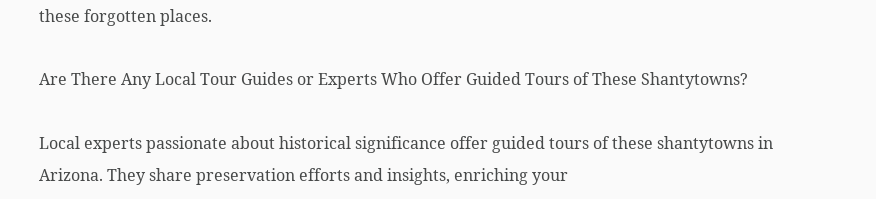these forgotten places.

Are There Any Local Tour Guides or Experts Who Offer Guided Tours of These Shantytowns?

Local experts passionate about historical significance offer guided tours of these shantytowns in Arizona. They share preservation efforts and insights, enriching your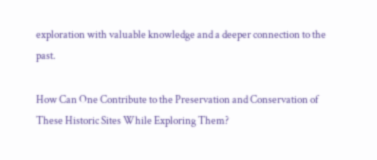exploration with valuable knowledge and a deeper connection to the past.

How Can One Contribute to the Preservation and Conservation of These Historic Sites While Exploring Them?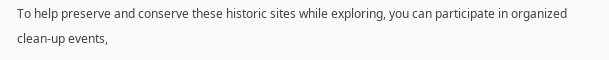To help preserve and conserve these historic sites while exploring, you can participate in organized clean-up events,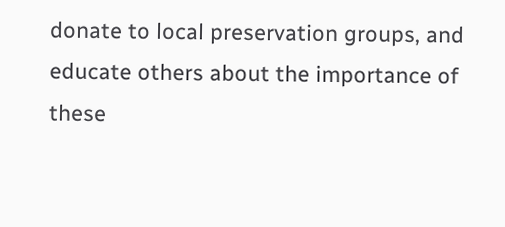donate to local preservation groups, and educate others about the importance of these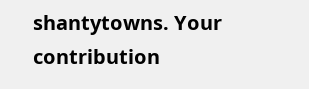shantytowns. Your contribution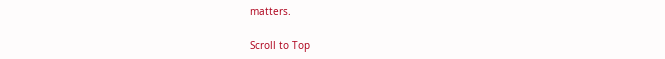matters.

Scroll to Top